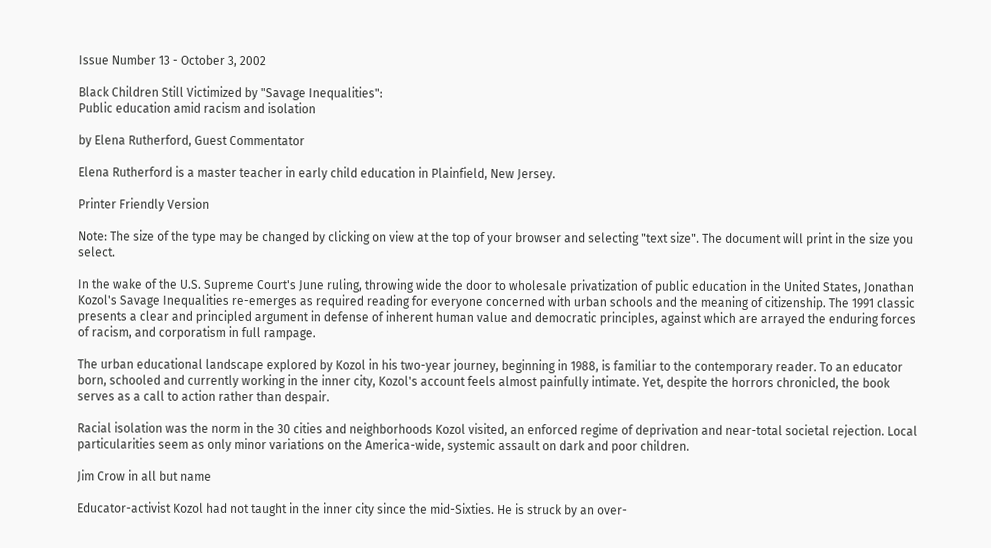Issue Number 13 - October 3, 2002

Black Children Still Victimized by "Savage Inequalities":
Public education amid racism and isolation

by Elena Rutherford, Guest Commentator

Elena Rutherford is a master teacher in early child education in Plainfield, New Jersey.

Printer Friendly Version

Note: The size of the type may be changed by clicking on view at the top of your browser and selecting "text size". The document will print in the size you select.

In the wake of the U.S. Supreme Court's June ruling, throwing wide the door to wholesale privatization of public education in the United States, Jonathan Kozol's Savage Inequalities re-emerges as required reading for everyone concerned with urban schools and the meaning of citizenship. The 1991 classic presents a clear and principled argument in defense of inherent human value and democratic principles, against which are arrayed the enduring forces of racism, and corporatism in full rampage.

The urban educational landscape explored by Kozol in his two-year journey, beginning in 1988, is familiar to the contemporary reader. To an educator born, schooled and currently working in the inner city, Kozol's account feels almost painfully intimate. Yet, despite the horrors chronicled, the book serves as a call to action rather than despair.

Racial isolation was the norm in the 30 cities and neighborhoods Kozol visited, an enforced regime of deprivation and near-total societal rejection. Local particularities seem as only minor variations on the America-wide, systemic assault on dark and poor children.

Jim Crow in all but name

Educator-activist Kozol had not taught in the inner city since the mid-Sixties. He is struck by an over-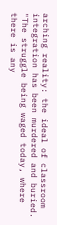arching reality: the ideal of classroom integration has been murdered and buried. "The struggle being waged today, where there is any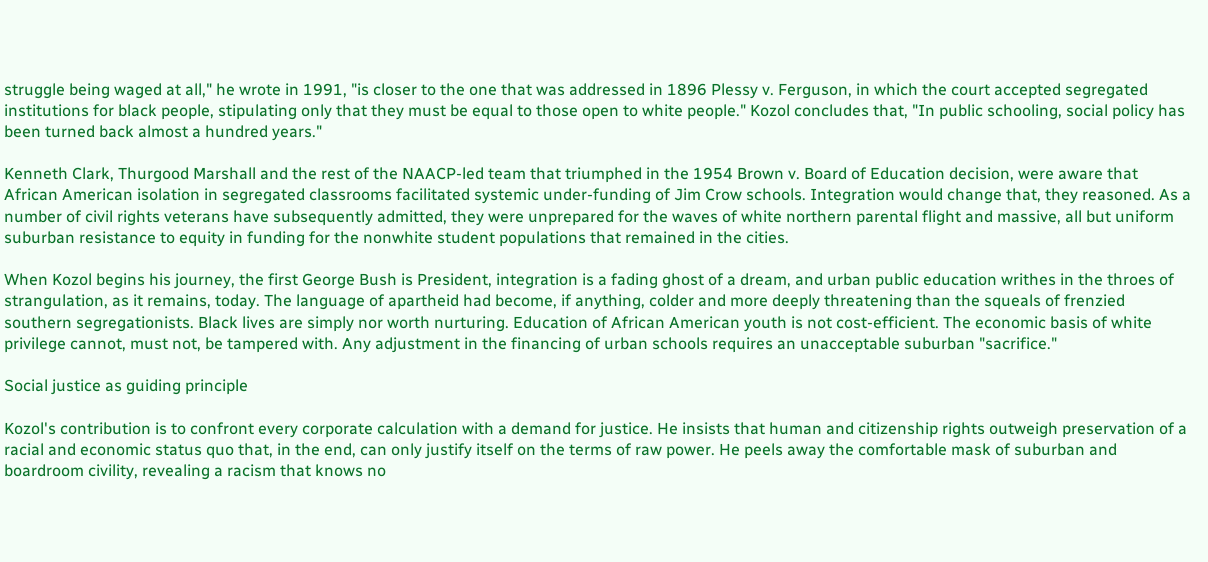struggle being waged at all," he wrote in 1991, "is closer to the one that was addressed in 1896 Plessy v. Ferguson, in which the court accepted segregated institutions for black people, stipulating only that they must be equal to those open to white people." Kozol concludes that, "In public schooling, social policy has been turned back almost a hundred years."

Kenneth Clark, Thurgood Marshall and the rest of the NAACP-led team that triumphed in the 1954 Brown v. Board of Education decision, were aware that African American isolation in segregated classrooms facilitated systemic under-funding of Jim Crow schools. Integration would change that, they reasoned. As a number of civil rights veterans have subsequently admitted, they were unprepared for the waves of white northern parental flight and massive, all but uniform suburban resistance to equity in funding for the nonwhite student populations that remained in the cities.

When Kozol begins his journey, the first George Bush is President, integration is a fading ghost of a dream, and urban public education writhes in the throes of strangulation, as it remains, today. The language of apartheid had become, if anything, colder and more deeply threatening than the squeals of frenzied southern segregationists. Black lives are simply nor worth nurturing. Education of African American youth is not cost-efficient. The economic basis of white privilege cannot, must not, be tampered with. Any adjustment in the financing of urban schools requires an unacceptable suburban "sacrifice."

Social justice as guiding principle

Kozol's contribution is to confront every corporate calculation with a demand for justice. He insists that human and citizenship rights outweigh preservation of a racial and economic status quo that, in the end, can only justify itself on the terms of raw power. He peels away the comfortable mask of suburban and boardroom civility, revealing a racism that knows no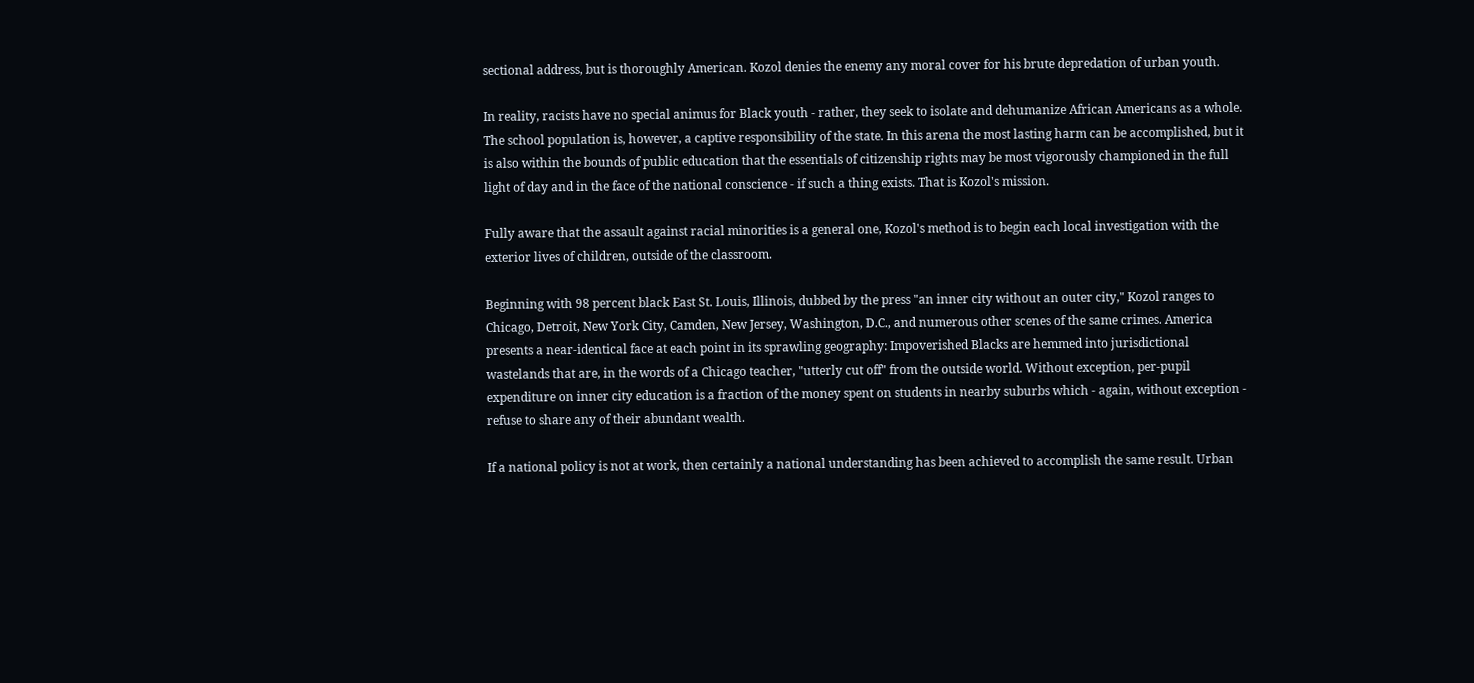sectional address, but is thoroughly American. Kozol denies the enemy any moral cover for his brute depredation of urban youth.

In reality, racists have no special animus for Black youth - rather, they seek to isolate and dehumanize African Americans as a whole. The school population is, however, a captive responsibility of the state. In this arena the most lasting harm can be accomplished, but it is also within the bounds of public education that the essentials of citizenship rights may be most vigorously championed in the full light of day and in the face of the national conscience - if such a thing exists. That is Kozol's mission.

Fully aware that the assault against racial minorities is a general one, Kozol's method is to begin each local investigation with the exterior lives of children, outside of the classroom.

Beginning with 98 percent black East St. Louis, Illinois, dubbed by the press "an inner city without an outer city," Kozol ranges to Chicago, Detroit, New York City, Camden, New Jersey, Washington, D.C., and numerous other scenes of the same crimes. America presents a near-identical face at each point in its sprawling geography: Impoverished Blacks are hemmed into jurisdictional wastelands that are, in the words of a Chicago teacher, "utterly cut off" from the outside world. Without exception, per-pupil expenditure on inner city education is a fraction of the money spent on students in nearby suburbs which - again, without exception - refuse to share any of their abundant wealth.

If a national policy is not at work, then certainly a national understanding has been achieved to accomplish the same result. Urban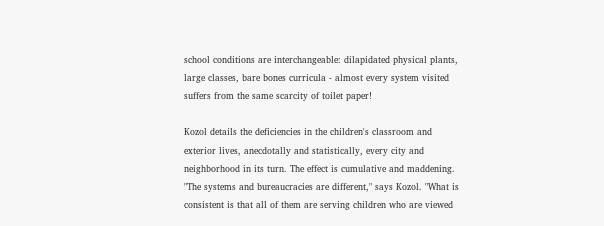school conditions are interchangeable: dilapidated physical plants, large classes, bare bones curricula - almost every system visited suffers from the same scarcity of toilet paper!

Kozol details the deficiencies in the children's classroom and exterior lives, anecdotally and statistically, every city and neighborhood in its turn. The effect is cumulative and maddening. "The systems and bureaucracies are different," says Kozol. "What is consistent is that all of them are serving children who are viewed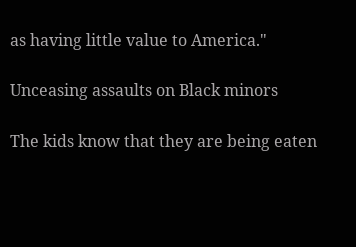as having little value to America."

Unceasing assaults on Black minors

The kids know that they are being eaten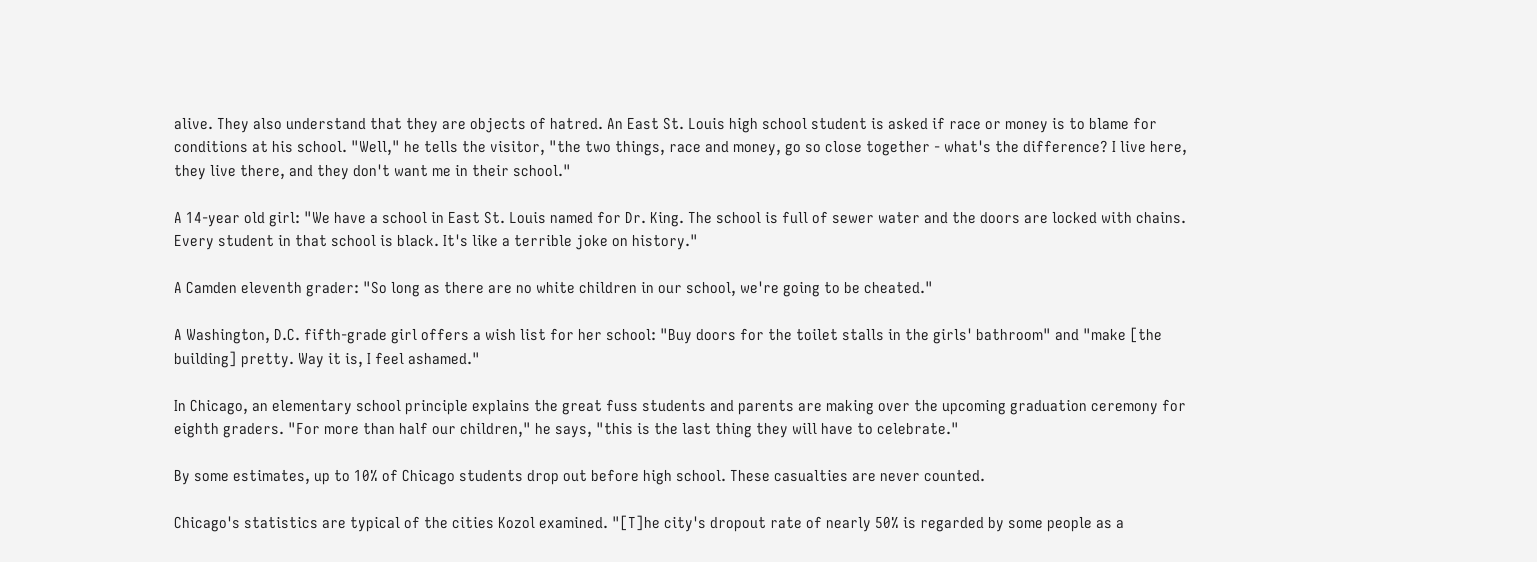alive. They also understand that they are objects of hatred. An East St. Louis high school student is asked if race or money is to blame for conditions at his school. "Well," he tells the visitor, "the two things, race and money, go so close together - what's the difference? I live here, they live there, and they don't want me in their school."

A 14-year old girl: "We have a school in East St. Louis named for Dr. King. The school is full of sewer water and the doors are locked with chains. Every student in that school is black. It's like a terrible joke on history."

A Camden eleventh grader: "So long as there are no white children in our school, we're going to be cheated."

A Washington, D.C. fifth-grade girl offers a wish list for her school: "Buy doors for the toilet stalls in the girls' bathroom" and "make [the building] pretty. Way it is, I feel ashamed."

In Chicago, an elementary school principle explains the great fuss students and parents are making over the upcoming graduation ceremony for eighth graders. "For more than half our children," he says, "this is the last thing they will have to celebrate."

By some estimates, up to 10% of Chicago students drop out before high school. These casualties are never counted.

Chicago's statistics are typical of the cities Kozol examined. "[T]he city's dropout rate of nearly 50% is regarded by some people as a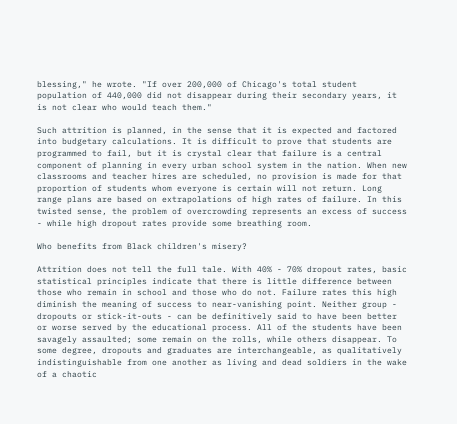blessing," he wrote. "If over 200,000 of Chicago's total student population of 440,000 did not disappear during their secondary years, it is not clear who would teach them."

Such attrition is planned, in the sense that it is expected and factored into budgetary calculations. It is difficult to prove that students are programmed to fail, but it is crystal clear that failure is a central component of planning in every urban school system in the nation. When new classrooms and teacher hires are scheduled, no provision is made for that proportion of students whom everyone is certain will not return. Long range plans are based on extrapolations of high rates of failure. In this twisted sense, the problem of overcrowding represents an excess of success - while high dropout rates provide some breathing room.

Who benefits from Black children's misery?

Attrition does not tell the full tale. With 40% - 70% dropout rates, basic statistical principles indicate that there is little difference between those who remain in school and those who do not. Failure rates this high diminish the meaning of success to near-vanishing point. Neither group - dropouts or stick-it-outs - can be definitively said to have been better or worse served by the educational process. All of the students have been savagely assaulted; some remain on the rolls, while others disappear. To some degree, dropouts and graduates are interchangeable, as qualitatively indistinguishable from one another as living and dead soldiers in the wake of a chaotic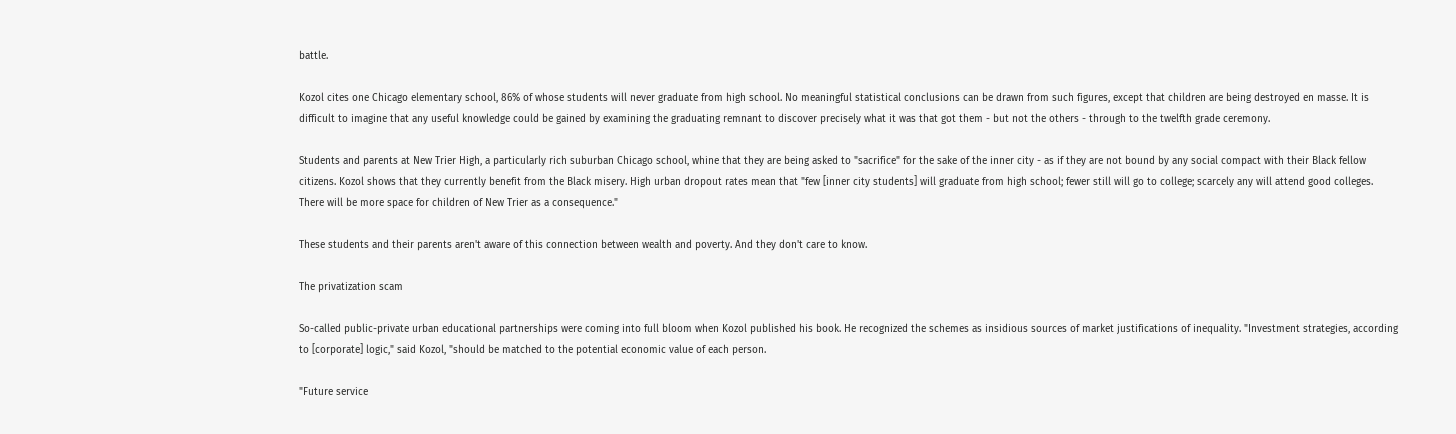battle.

Kozol cites one Chicago elementary school, 86% of whose students will never graduate from high school. No meaningful statistical conclusions can be drawn from such figures, except that children are being destroyed en masse. It is difficult to imagine that any useful knowledge could be gained by examining the graduating remnant to discover precisely what it was that got them - but not the others - through to the twelfth grade ceremony.

Students and parents at New Trier High, a particularly rich suburban Chicago school, whine that they are being asked to "sacrifice" for the sake of the inner city - as if they are not bound by any social compact with their Black fellow citizens. Kozol shows that they currently benefit from the Black misery. High urban dropout rates mean that "few [inner city students] will graduate from high school; fewer still will go to college; scarcely any will attend good colleges. There will be more space for children of New Trier as a consequence."

These students and their parents aren't aware of this connection between wealth and poverty. And they don't care to know.

The privatization scam

So-called public-private urban educational partnerships were coming into full bloom when Kozol published his book. He recognized the schemes as insidious sources of market justifications of inequality. "Investment strategies, according to [corporate] logic," said Kozol, "should be matched to the potential economic value of each person.

"Future service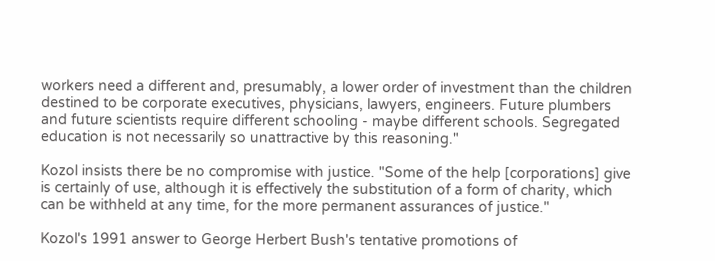workers need a different and, presumably, a lower order of investment than the children destined to be corporate executives, physicians, lawyers, engineers. Future plumbers and future scientists require different schooling - maybe different schools. Segregated education is not necessarily so unattractive by this reasoning."

Kozol insists there be no compromise with justice. "Some of the help [corporations] give is certainly of use, although it is effectively the substitution of a form of charity, which can be withheld at any time, for the more permanent assurances of justice."

Kozol's 1991 answer to George Herbert Bush's tentative promotions of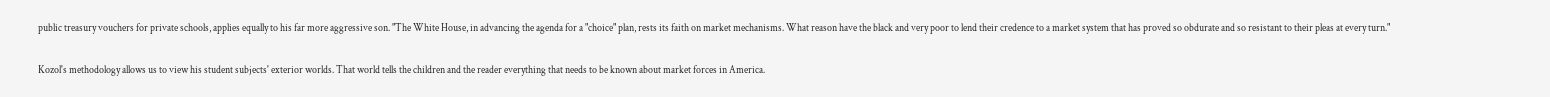public treasury vouchers for private schools, applies equally to his far more aggressive son. "The White House, in advancing the agenda for a "choice" plan, rests its faith on market mechanisms. What reason have the black and very poor to lend their credence to a market system that has proved so obdurate and so resistant to their pleas at every turn."

Kozol's methodology allows us to view his student subjects' exterior worlds. That world tells the children and the reader everything that needs to be known about market forces in America.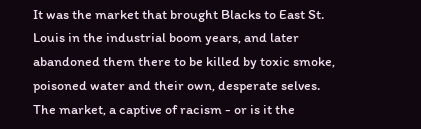It was the market that brought Blacks to East St. Louis in the industrial boom years, and later abandoned them there to be killed by toxic smoke, poisoned water and their own, desperate selves. The market, a captive of racism - or is it the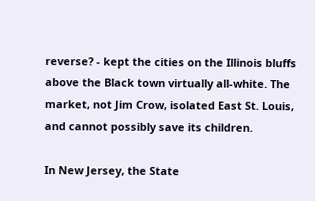reverse? - kept the cities on the Illinois bluffs above the Black town virtually all-white. The market, not Jim Crow, isolated East St. Louis, and cannot possibly save its children.

In New Jersey, the State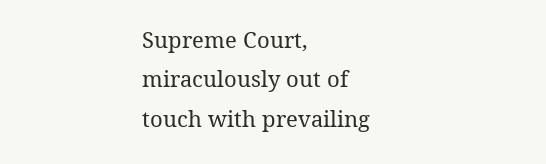Supreme Court, miraculously out of touch with prevailing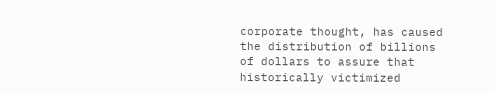corporate thought, has caused the distribution of billions of dollars to assure that historically victimized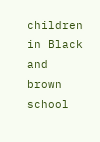children in Black and brown school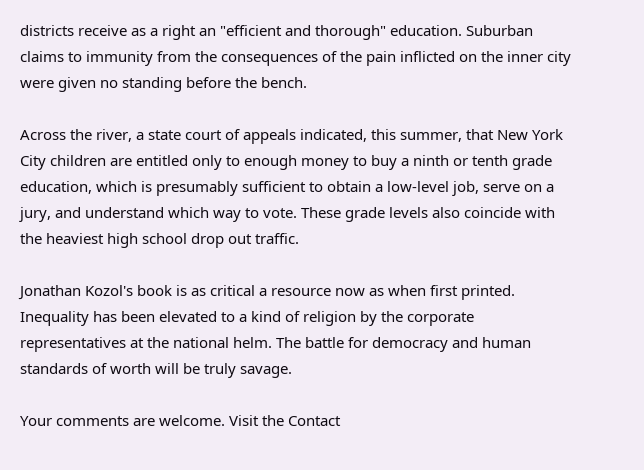districts receive as a right an "efficient and thorough" education. Suburban claims to immunity from the consequences of the pain inflicted on the inner city were given no standing before the bench.

Across the river, a state court of appeals indicated, this summer, that New York City children are entitled only to enough money to buy a ninth or tenth grade education, which is presumably sufficient to obtain a low-level job, serve on a jury, and understand which way to vote. These grade levels also coincide with the heaviest high school drop out traffic.

Jonathan Kozol's book is as critical a resource now as when first printed. Inequality has been elevated to a kind of religion by the corporate representatives at the national helm. The battle for democracy and human standards of worth will be truly savage.

Your comments are welcome. Visit the Contact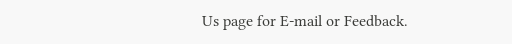Us page for E-mail or Feedback.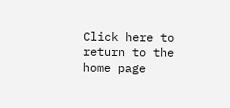Click here to return to the home page